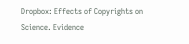Dropbox: Effects of Copyrights on Science. Evidence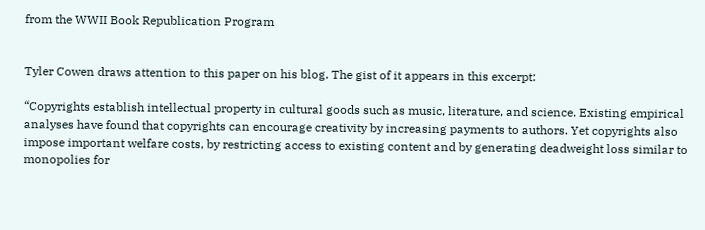from the WWII Book Republication Program


Tyler Cowen draws attention to this paper on his blog. The gist of it appears in this excerpt:

“Copyrights establish intellectual property in cultural goods such as music, literature, and science. Existing empirical analyses have found that copyrights can encourage creativity by increasing payments to authors. Yet copyrights also impose important welfare costs, by restricting access to existing content and by generating deadweight loss similar to monopolies for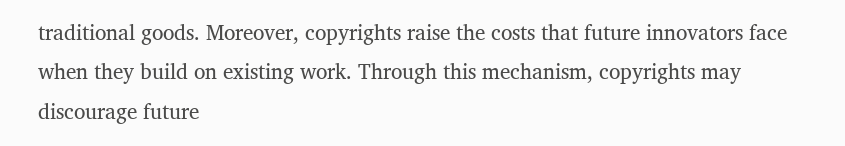traditional goods. Moreover, copyrights raise the costs that future innovators face when they build on existing work. Through this mechanism, copyrights may discourage future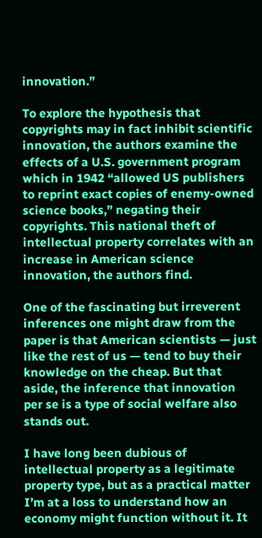innovation.”

To explore the hypothesis that copyrights may in fact inhibit scientific innovation, the authors examine the effects of a U.S. government program which in 1942 “allowed US publishers to reprint exact copies of enemy-owned science books,” negating their copyrights. This national theft of intellectual property correlates with an increase in American science innovation, the authors find.

One of the fascinating but irreverent inferences one might draw from the paper is that American scientists — just like the rest of us — tend to buy their knowledge on the cheap. But that aside, the inference that innovation per se is a type of social welfare also stands out.

I have long been dubious of intellectual property as a legitimate property type, but as a practical matter I’m at a loss to understand how an economy might function without it. It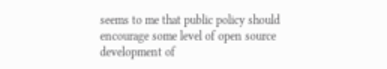seems to me that public policy should encourage some level of open source development of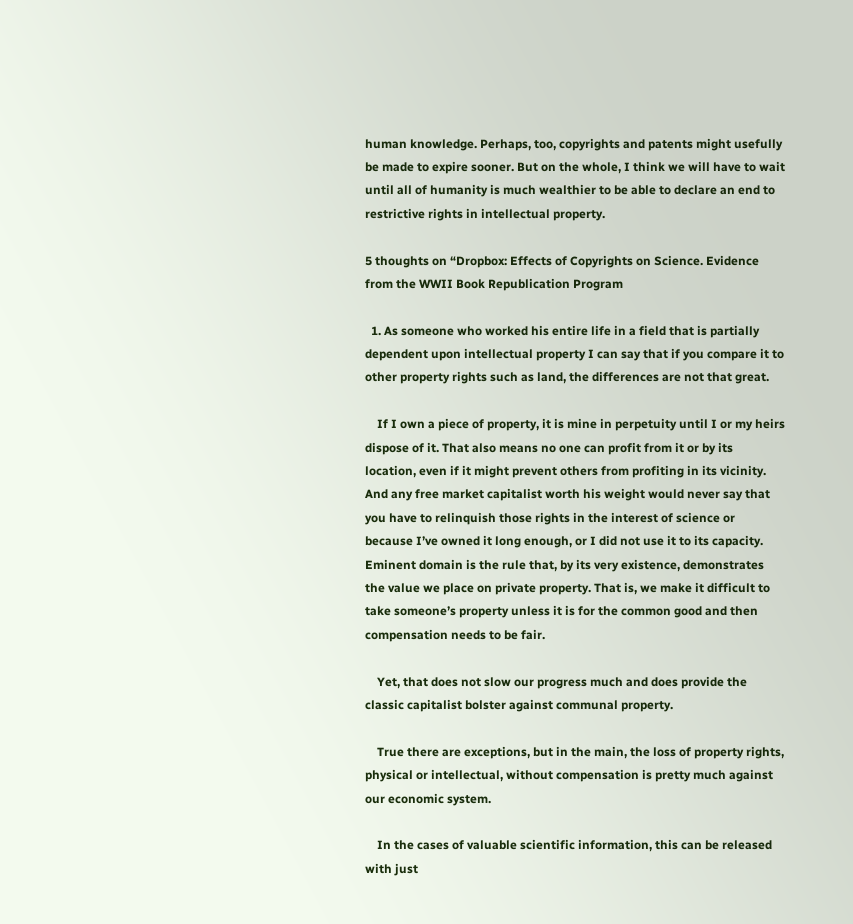human knowledge. Perhaps, too, copyrights and patents might usefully be made to expire sooner. But on the whole, I think we will have to wait until all of humanity is much wealthier to be able to declare an end to restrictive rights in intellectual property.

5 thoughts on “Dropbox: Effects of Copyrights on Science. Evidence from the WWII Book Republication Program

  1. As someone who worked his entire life in a field that is partially dependent upon intellectual property I can say that if you compare it to other property rights such as land, the differences are not that great.

    If I own a piece of property, it is mine in perpetuity until I or my heirs dispose of it. That also means no one can profit from it or by its location, even if it might prevent others from profiting in its vicinity. And any free market capitalist worth his weight would never say that you have to relinquish those rights in the interest of science or because I’ve owned it long enough, or I did not use it to its capacity. Eminent domain is the rule that, by its very existence, demonstrates the value we place on private property. That is, we make it difficult to take someone’s property unless it is for the common good and then compensation needs to be fair.

    Yet, that does not slow our progress much and does provide the classic capitalist bolster against communal property.

    True there are exceptions, but in the main, the loss of property rights, physical or intellectual, without compensation is pretty much against our economic system.

    In the cases of valuable scientific information, this can be released with just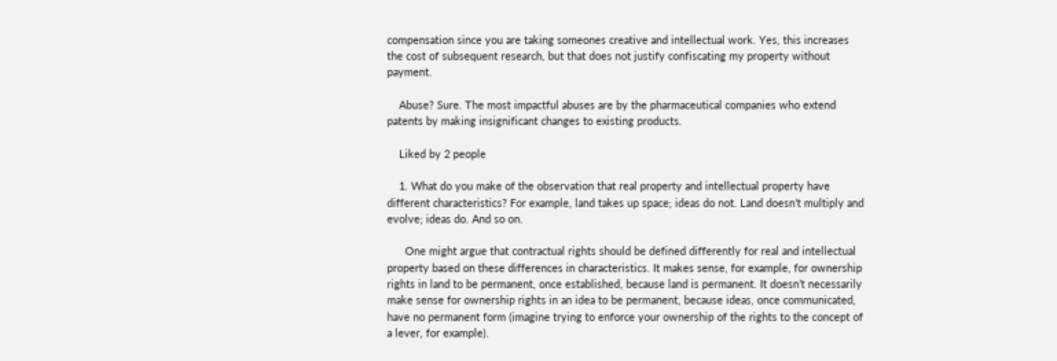compensation since you are taking someones creative and intellectual work. Yes, this increases the cost of subsequent research, but that does not justify confiscating my property without payment.

    Abuse? Sure. The most impactful abuses are by the pharmaceutical companies who extend patents by making insignificant changes to existing products.

    Liked by 2 people

    1. What do you make of the observation that real property and intellectual property have different characteristics? For example, land takes up space; ideas do not. Land doesn’t multiply and evolve; ideas do. And so on.

      One might argue that contractual rights should be defined differently for real and intellectual property based on these differences in characteristics. It makes sense, for example, for ownership rights in land to be permanent, once established, because land is permanent. It doesn’t necessarily make sense for ownership rights in an idea to be permanent, because ideas, once communicated, have no permanent form (imagine trying to enforce your ownership of the rights to the concept of a lever, for example).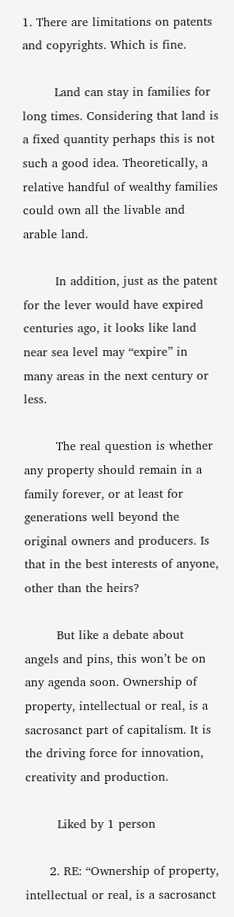1. There are limitations on patents and copyrights. Which is fine.

        Land can stay in families for long times. Considering that land is a fixed quantity perhaps this is not such a good idea. Theoretically, a relative handful of wealthy families could own all the livable and arable land.

        In addition, just as the patent for the lever would have expired centuries ago, it looks like land near sea level may “expire” in many areas in the next century or less.

        The real question is whether any property should remain in a family forever, or at least for generations well beyond the original owners and producers. Is that in the best interests of anyone, other than the heirs?

        But like a debate about angels and pins, this won’t be on any agenda soon. Ownership of property, intellectual or real, is a sacrosanct part of capitalism. It is the driving force for innovation, creativity and production.

        Liked by 1 person

      2. RE: “Ownership of property, intellectual or real, is a sacrosanct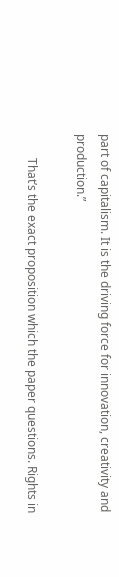part of capitalism. It is the driving force for innovation, creativity and production.”

        That’s the exact proposition which the paper questions. Rights in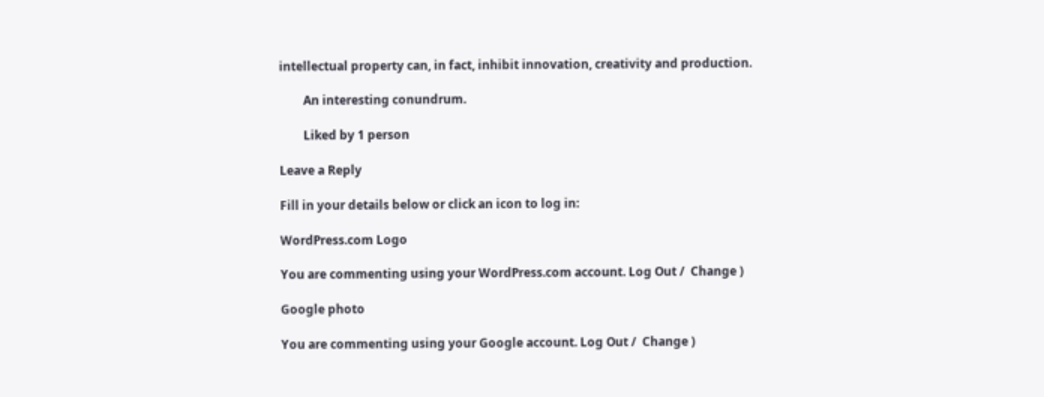intellectual property can, in fact, inhibit innovation, creativity and production.

        An interesting conundrum.

        Liked by 1 person

Leave a Reply

Fill in your details below or click an icon to log in:

WordPress.com Logo

You are commenting using your WordPress.com account. Log Out /  Change )

Google photo

You are commenting using your Google account. Log Out /  Change )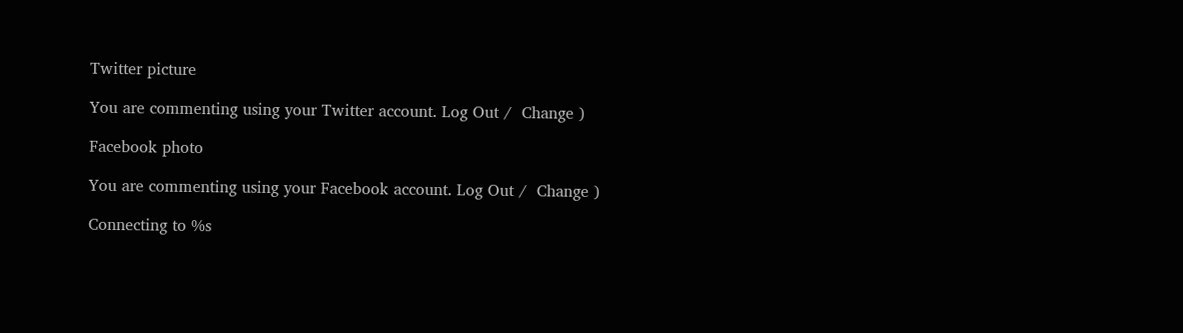Twitter picture

You are commenting using your Twitter account. Log Out /  Change )

Facebook photo

You are commenting using your Facebook account. Log Out /  Change )

Connecting to %s